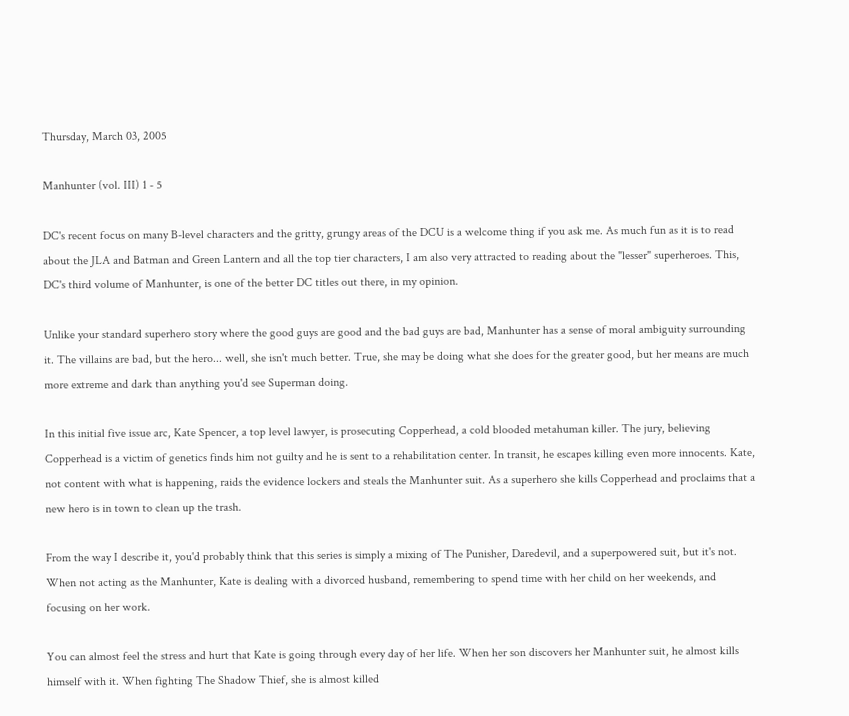Thursday, March 03, 2005

Manhunter (vol. III) 1 - 5

DC's recent focus on many B-level characters and the gritty, grungy areas of the DCU is a welcome thing if you ask me. As much fun as it is to read about the JLA and Batman and Green Lantern and all the top tier characters, I am also very attracted to reading about the "lesser" superheroes. This, DC's third volume of Manhunter, is one of the better DC titles out there, in my opinion.

Unlike your standard superhero story where the good guys are good and the bad guys are bad, Manhunter has a sense of moral ambiguity surrounding it. The villains are bad, but the hero... well, she isn't much better. True, she may be doing what she does for the greater good, but her means are much more extreme and dark than anything you'd see Superman doing.

In this initial five issue arc, Kate Spencer, a top level lawyer, is prosecuting Copperhead, a cold blooded metahuman killer. The jury, believing Copperhead is a victim of genetics finds him not guilty and he is sent to a rehabilitation center. In transit, he escapes killing even more innocents. Kate, not content with what is happening, raids the evidence lockers and steals the Manhunter suit. As a superhero she kills Copperhead and proclaims that a new hero is in town to clean up the trash.

From the way I describe it, you'd probably think that this series is simply a mixing of The Punisher, Daredevil, and a superpowered suit, but it's not. When not acting as the Manhunter, Kate is dealing with a divorced husband, remembering to spend time with her child on her weekends, and focusing on her work.

You can almost feel the stress and hurt that Kate is going through every day of her life. When her son discovers her Manhunter suit, he almost kills himself with it. When fighting The Shadow Thief, she is almost killed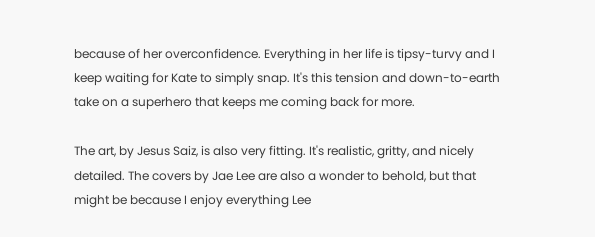because of her overconfidence. Everything in her life is tipsy-turvy and I keep waiting for Kate to simply snap. It's this tension and down-to-earth take on a superhero that keeps me coming back for more.

The art, by Jesus Saiz, is also very fitting. It's realistic, gritty, and nicely detailed. The covers by Jae Lee are also a wonder to behold, but that might be because I enjoy everything Lee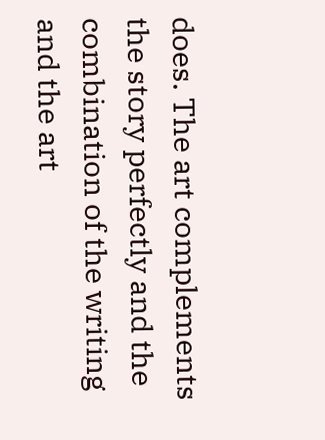does. The art complements the story perfectly and the combination of the writing and the art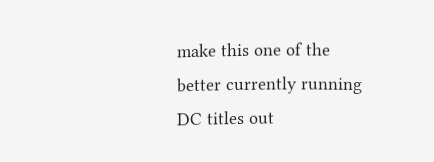make this one of the better currently running DC titles out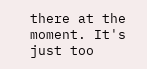there at the moment. It's just too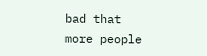bad that more people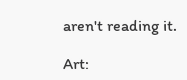aren't reading it.

Art: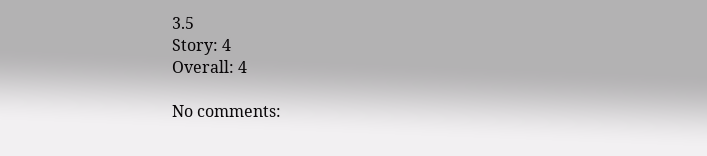3.5
Story: 4
Overall: 4

No comments: